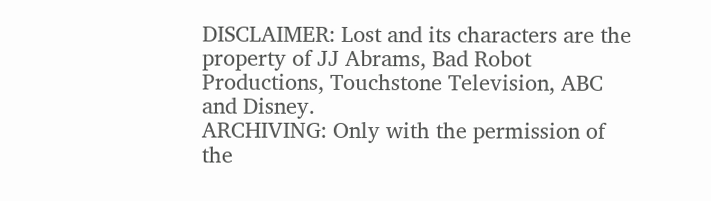DISCLAIMER: Lost and its characters are the property of JJ Abrams, Bad Robot Productions, Touchstone Television, ABC and Disney.
ARCHIVING: Only with the permission of the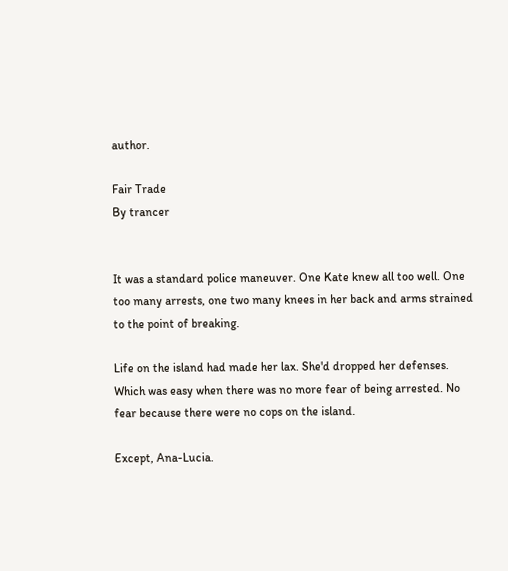author.

Fair Trade
By trancer


It was a standard police maneuver. One Kate knew all too well. One too many arrests, one two many knees in her back and arms strained to the point of breaking.

Life on the island had made her lax. She'd dropped her defenses. Which was easy when there was no more fear of being arrested. No fear because there were no cops on the island.

Except, Ana-Lucia.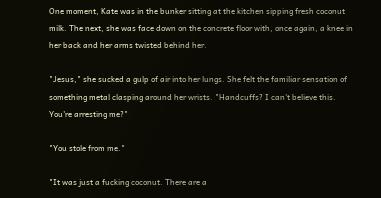One moment, Kate was in the bunker sitting at the kitchen sipping fresh coconut milk. The next, she was face down on the concrete floor with, once again, a knee in her back and her arms twisted behind her.

"Jesus," she sucked a gulp of air into her lungs. She felt the familiar sensation of something metal clasping around her wrists. "Handcuffs? I can't believe this. You're arresting me?"

"You stole from me."

"It was just a fucking coconut. There are a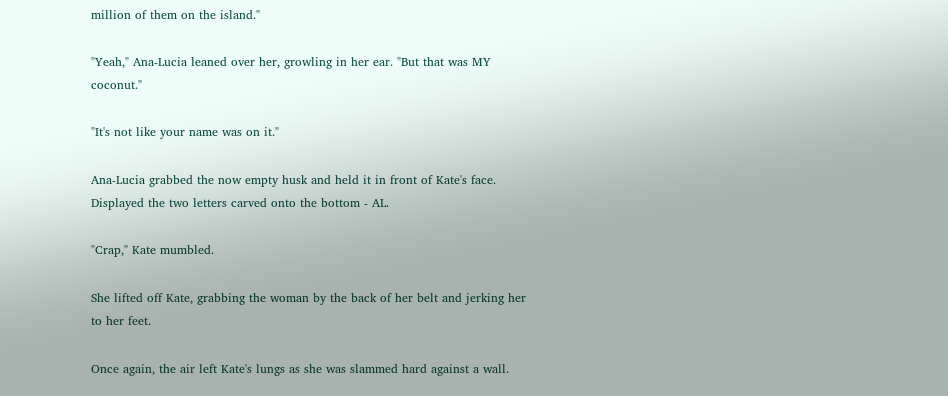million of them on the island."

"Yeah," Ana-Lucia leaned over her, growling in her ear. "But that was MY coconut."

"It's not like your name was on it."

Ana-Lucia grabbed the now empty husk and held it in front of Kate's face. Displayed the two letters carved onto the bottom - AL.

"Crap," Kate mumbled.

She lifted off Kate, grabbing the woman by the back of her belt and jerking her to her feet.

Once again, the air left Kate's lungs as she was slammed hard against a wall.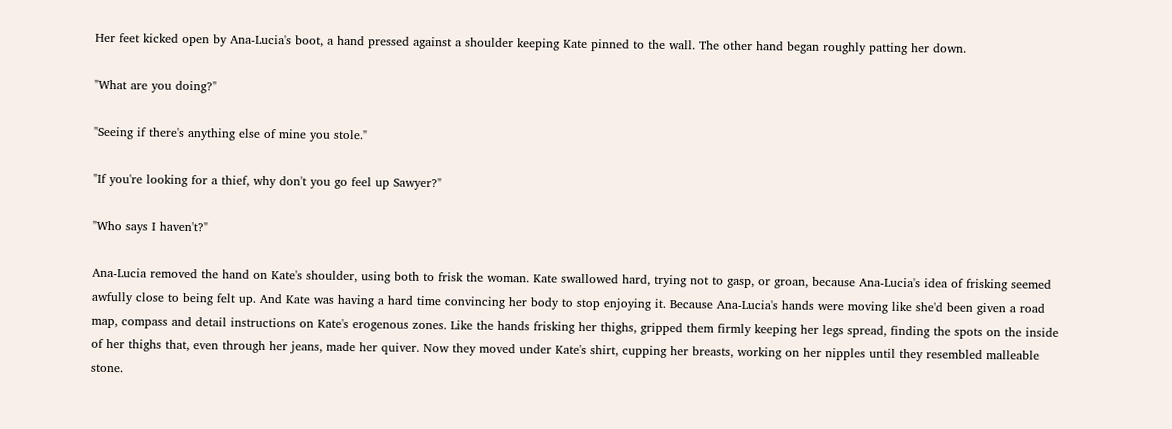Her feet kicked open by Ana-Lucia's boot, a hand pressed against a shoulder keeping Kate pinned to the wall. The other hand began roughly patting her down.

"What are you doing?"

"Seeing if there's anything else of mine you stole."

"If you're looking for a thief, why don't you go feel up Sawyer?"

"Who says I haven't?"

Ana-Lucia removed the hand on Kate's shoulder, using both to frisk the woman. Kate swallowed hard, trying not to gasp, or groan, because Ana-Lucia's idea of frisking seemed awfully close to being felt up. And Kate was having a hard time convincing her body to stop enjoying it. Because Ana-Lucia's hands were moving like she'd been given a road map, compass and detail instructions on Kate's erogenous zones. Like the hands frisking her thighs, gripped them firmly keeping her legs spread, finding the spots on the inside of her thighs that, even through her jeans, made her quiver. Now they moved under Kate's shirt, cupping her breasts, working on her nipples until they resembled malleable stone.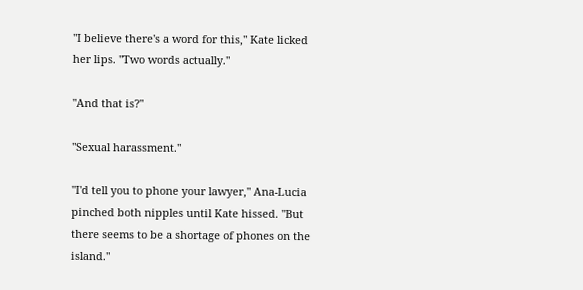"I believe there's a word for this," Kate licked her lips. "Two words actually."

"And that is?"

"Sexual harassment."

"I'd tell you to phone your lawyer," Ana-Lucia pinched both nipples until Kate hissed. "But there seems to be a shortage of phones on the island."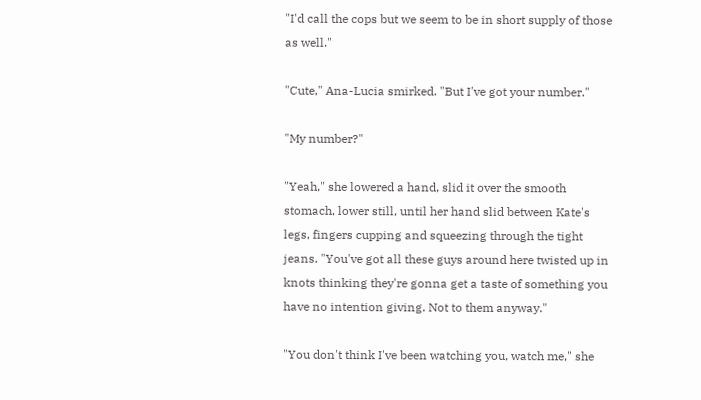"I'd call the cops but we seem to be in short supply of those as well."

"Cute," Ana-Lucia smirked. "But I've got your number."

"My number?"

"Yeah," she lowered a hand, slid it over the smooth stomach, lower still, until her hand slid between Kate's legs, fingers cupping and squeezing through the tight jeans. "You've got all these guys around here twisted up in knots thinking they're gonna get a taste of something you have no intention giving. Not to them anyway."

"You don't think I've been watching you, watch me," she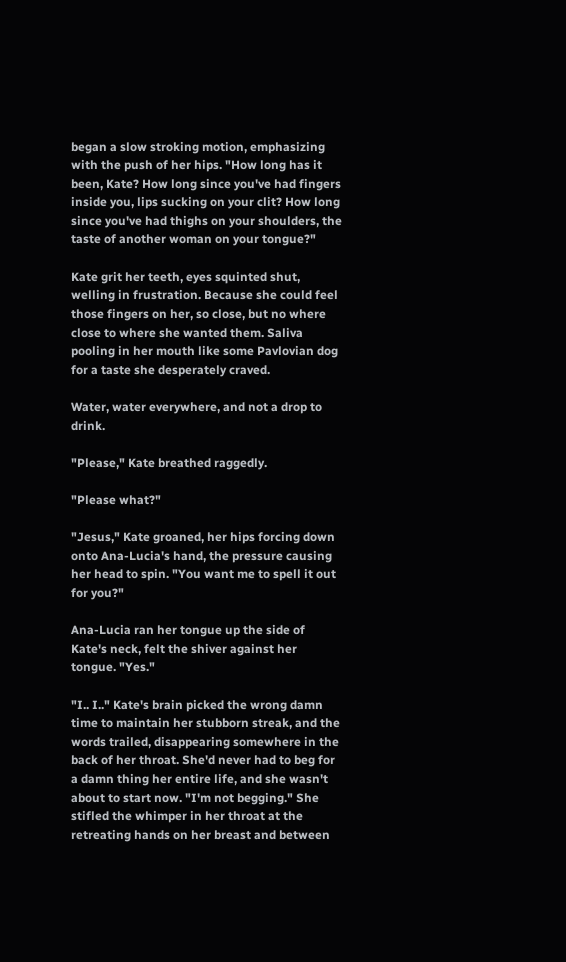began a slow stroking motion, emphasizing with the push of her hips. "How long has it been, Kate? How long since you've had fingers inside you, lips sucking on your clit? How long since you've had thighs on your shoulders, the taste of another woman on your tongue?"

Kate grit her teeth, eyes squinted shut, welling in frustration. Because she could feel those fingers on her, so close, but no where close to where she wanted them. Saliva pooling in her mouth like some Pavlovian dog for a taste she desperately craved.

Water, water everywhere, and not a drop to drink.

"Please," Kate breathed raggedly.

"Please what?"

"Jesus," Kate groaned, her hips forcing down onto Ana-Lucia's hand, the pressure causing her head to spin. "You want me to spell it out for you?"

Ana-Lucia ran her tongue up the side of Kate's neck, felt the shiver against her tongue. "Yes."

"I.. I.." Kate's brain picked the wrong damn time to maintain her stubborn streak, and the words trailed, disappearing somewhere in the back of her throat. She'd never had to beg for a damn thing her entire life, and she wasn't about to start now. "I'm not begging." She stifled the whimper in her throat at the retreating hands on her breast and between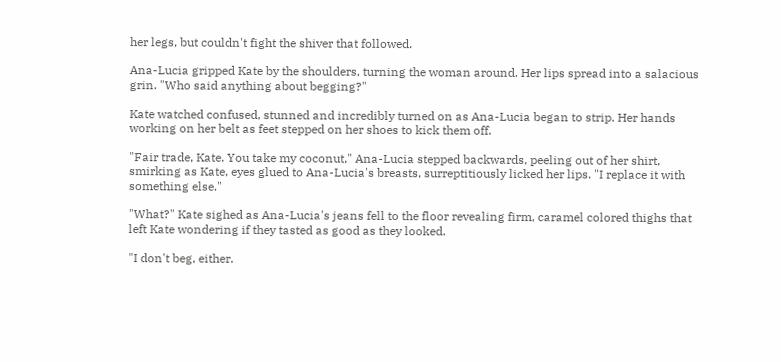her legs, but couldn't fight the shiver that followed.

Ana-Lucia gripped Kate by the shoulders, turning the woman around. Her lips spread into a salacious grin. "Who said anything about begging?"

Kate watched confused, stunned and incredibly turned on as Ana-Lucia began to strip. Her hands working on her belt as feet stepped on her shoes to kick them off.

"Fair trade, Kate. You take my coconut," Ana-Lucia stepped backwards, peeling out of her shirt, smirking as Kate, eyes glued to Ana-Lucia's breasts, surreptitiously licked her lips. "I replace it with something else."

"What?" Kate sighed as Ana-Lucia's jeans fell to the floor revealing firm, caramel colored thighs that left Kate wondering if they tasted as good as they looked.

"I don't beg, either.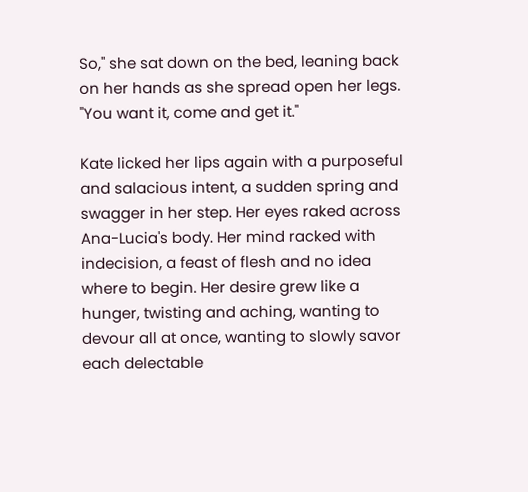So," she sat down on the bed, leaning back on her hands as she spread open her legs. "You want it, come and get it."

Kate licked her lips again with a purposeful and salacious intent, a sudden spring and swagger in her step. Her eyes raked across Ana-Lucia's body. Her mind racked with indecision, a feast of flesh and no idea where to begin. Her desire grew like a hunger, twisting and aching, wanting to devour all at once, wanting to slowly savor each delectable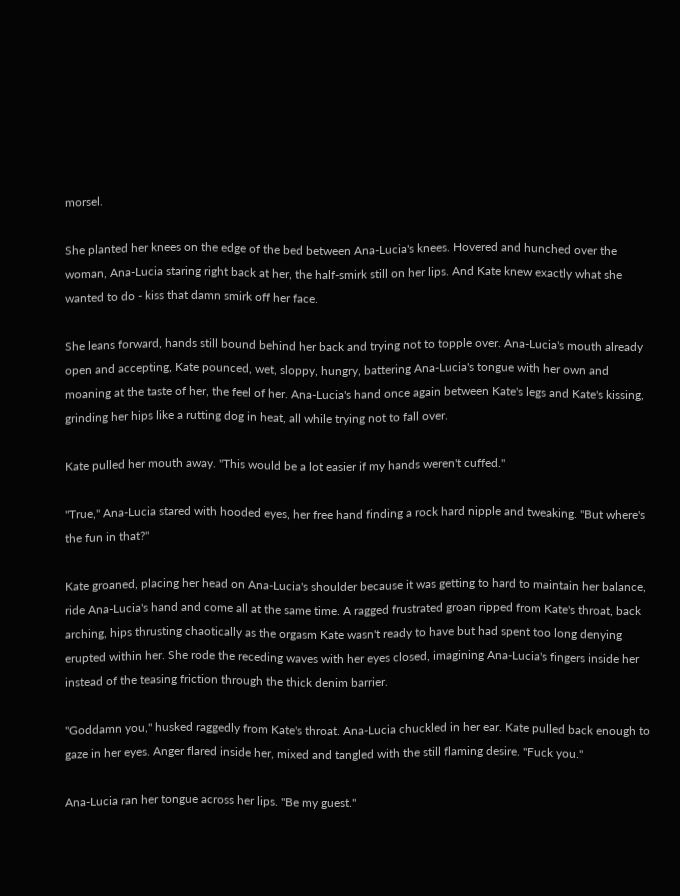morsel.

She planted her knees on the edge of the bed between Ana-Lucia's knees. Hovered and hunched over the woman, Ana-Lucia staring right back at her, the half-smirk still on her lips. And Kate knew exactly what she wanted to do - kiss that damn smirk off her face.

She leans forward, hands still bound behind her back and trying not to topple over. Ana-Lucia's mouth already open and accepting, Kate pounced, wet, sloppy, hungry, battering Ana-Lucia's tongue with her own and moaning at the taste of her, the feel of her. Ana-Lucia's hand once again between Kate's legs and Kate's kissing, grinding her hips like a rutting dog in heat, all while trying not to fall over.

Kate pulled her mouth away. "This would be a lot easier if my hands weren't cuffed."

"True," Ana-Lucia stared with hooded eyes, her free hand finding a rock hard nipple and tweaking. "But where's the fun in that?"

Kate groaned, placing her head on Ana-Lucia's shoulder because it was getting to hard to maintain her balance, ride Ana-Lucia's hand and come all at the same time. A ragged frustrated groan ripped from Kate's throat, back arching, hips thrusting chaotically as the orgasm Kate wasn't ready to have but had spent too long denying erupted within her. She rode the receding waves with her eyes closed, imagining Ana-Lucia's fingers inside her instead of the teasing friction through the thick denim barrier.

"Goddamn you," husked raggedly from Kate's throat. Ana-Lucia chuckled in her ear. Kate pulled back enough to gaze in her eyes. Anger flared inside her, mixed and tangled with the still flaming desire. "Fuck you."

Ana-Lucia ran her tongue across her lips. "Be my guest."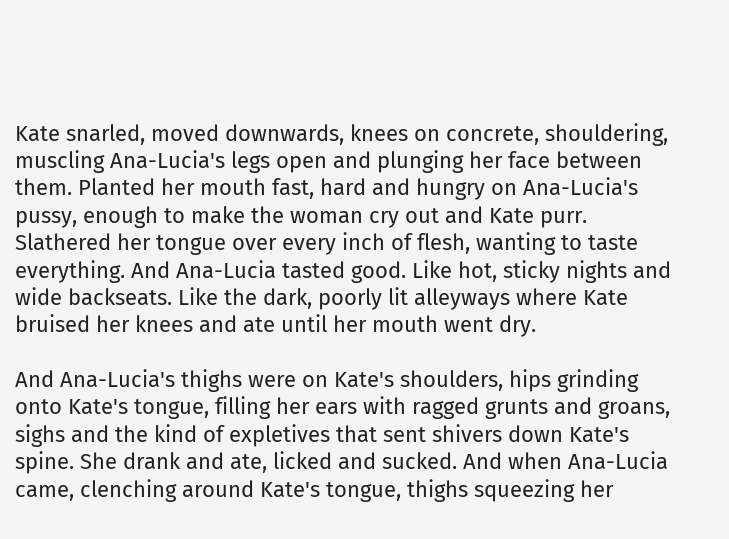Kate snarled, moved downwards, knees on concrete, shouldering, muscling Ana-Lucia's legs open and plunging her face between them. Planted her mouth fast, hard and hungry on Ana-Lucia's pussy, enough to make the woman cry out and Kate purr. Slathered her tongue over every inch of flesh, wanting to taste everything. And Ana-Lucia tasted good. Like hot, sticky nights and wide backseats. Like the dark, poorly lit alleyways where Kate bruised her knees and ate until her mouth went dry.

And Ana-Lucia's thighs were on Kate's shoulders, hips grinding onto Kate's tongue, filling her ears with ragged grunts and groans, sighs and the kind of expletives that sent shivers down Kate's spine. She drank and ate, licked and sucked. And when Ana-Lucia came, clenching around Kate's tongue, thighs squeezing her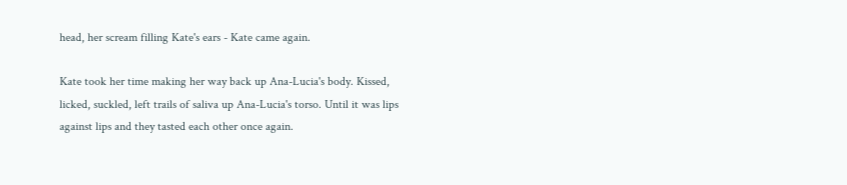head, her scream filling Kate's ears - Kate came again.

Kate took her time making her way back up Ana-Lucia's body. Kissed, licked, suckled, left trails of saliva up Ana-Lucia's torso. Until it was lips against lips and they tasted each other once again.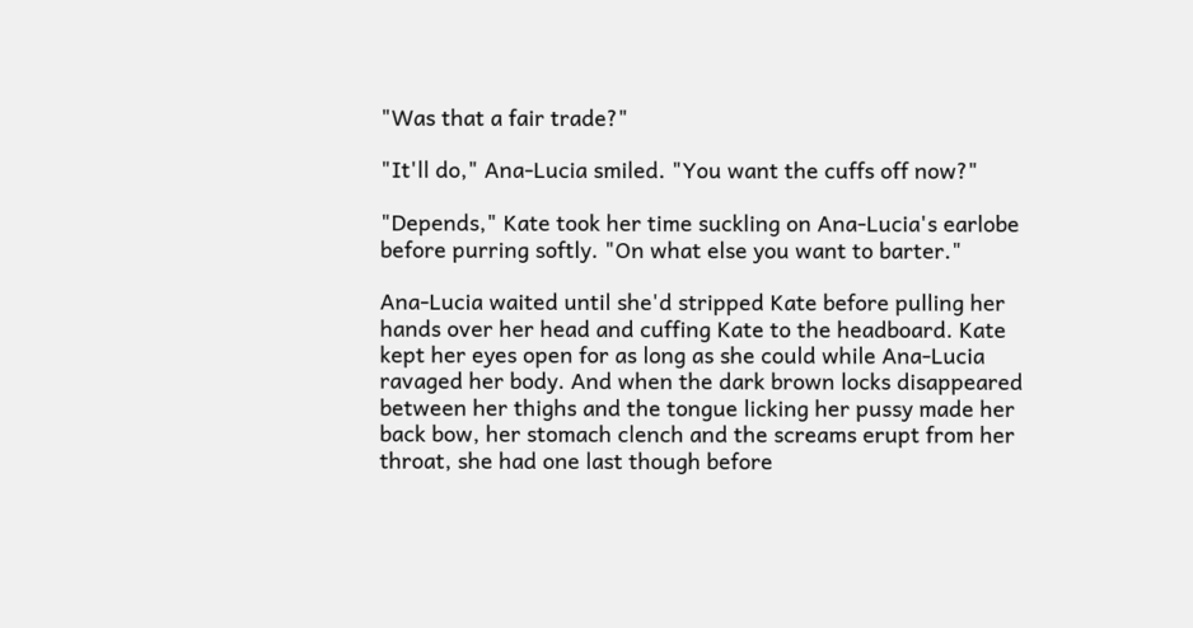"Was that a fair trade?"

"It'll do," Ana-Lucia smiled. "You want the cuffs off now?"

"Depends," Kate took her time suckling on Ana-Lucia's earlobe before purring softly. "On what else you want to barter."

Ana-Lucia waited until she'd stripped Kate before pulling her hands over her head and cuffing Kate to the headboard. Kate kept her eyes open for as long as she could while Ana-Lucia ravaged her body. And when the dark brown locks disappeared between her thighs and the tongue licking her pussy made her back bow, her stomach clench and the screams erupt from her throat, she had one last though before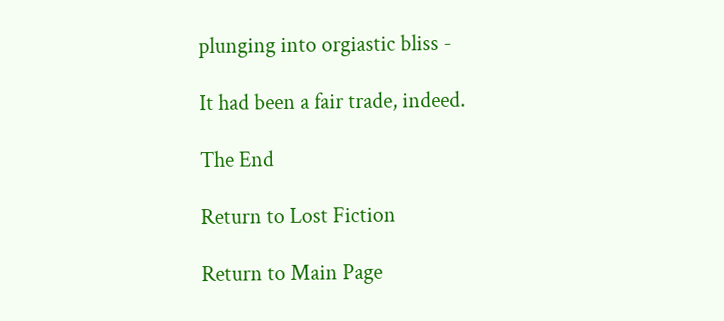plunging into orgiastic bliss -

It had been a fair trade, indeed.

The End

Return to Lost Fiction

Return to Main Page